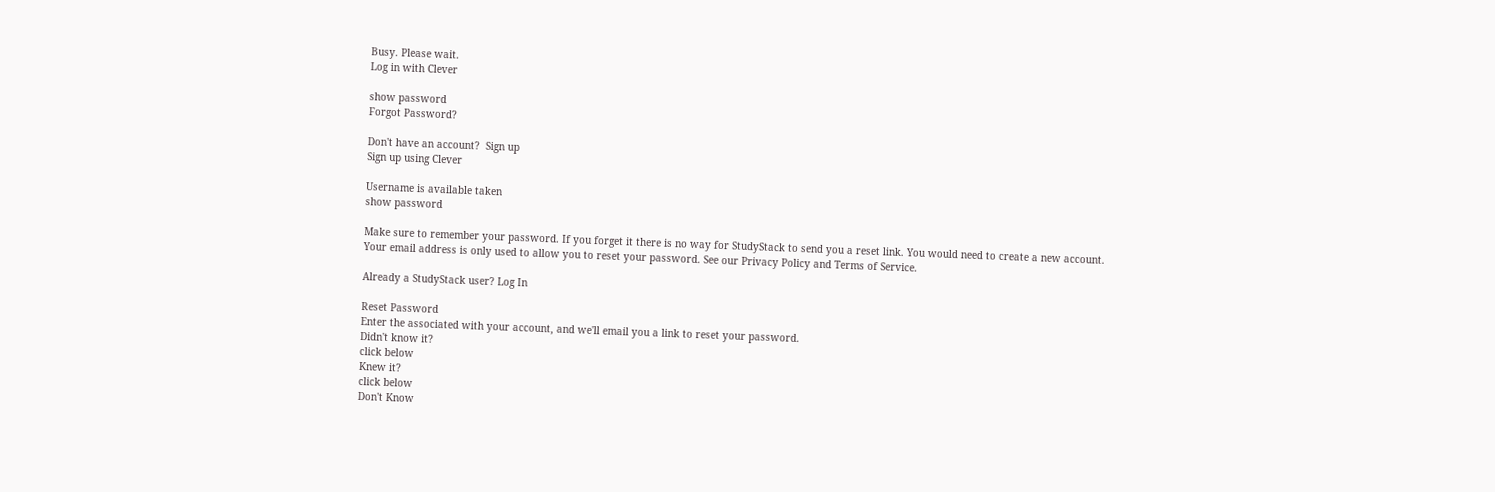Busy. Please wait.
Log in with Clever

show password
Forgot Password?

Don't have an account?  Sign up
Sign up using Clever

Username is available taken
show password

Make sure to remember your password. If you forget it there is no way for StudyStack to send you a reset link. You would need to create a new account.
Your email address is only used to allow you to reset your password. See our Privacy Policy and Terms of Service.

Already a StudyStack user? Log In

Reset Password
Enter the associated with your account, and we'll email you a link to reset your password.
Didn't know it?
click below
Knew it?
click below
Don't Know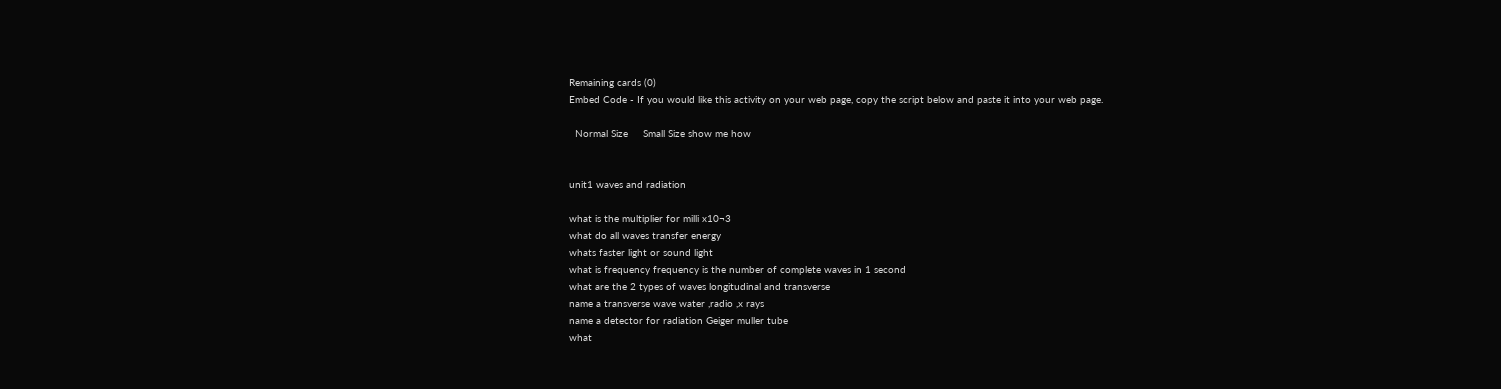Remaining cards (0)
Embed Code - If you would like this activity on your web page, copy the script below and paste it into your web page.

  Normal Size     Small Size show me how


unit1 waves and radiation

what is the multiplier for milli x10¬3
what do all waves transfer energy
whats faster light or sound light
what is frequency frequency is the number of complete waves in 1 second
what are the 2 types of waves longitudinal and transverse
name a transverse wave water ,radio ,x rays
name a detector for radiation Geiger muller tube
what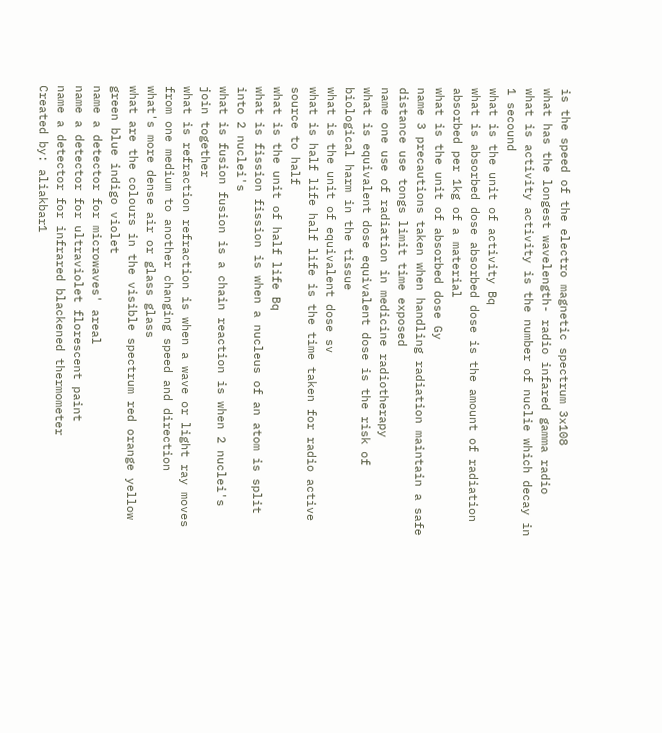is the speed of the electro magnetic spectrum 3x108
what has the longest wavelength- radio infared gamma radio
what is activity activity is the number of nuclie which decay in 1 secound
what is the unit of activity Bq
what is absorbed dose absorbed dose is the amount of radiation absorbed per 1kg of a material
what is the unit of absorbed dose Gy
name 3 precautions taken when handling radiation maintain a safe distance use tongs limit time exposed
name one use of radiation in medicine radiotherapy
what is equivalent dose equivalent dose is the risk of biological harm in the tissue
what is the unit of equivalent dose sv
what is half life half life is the time taken for radio active source to half
what is the unit of half life Bq
what is fission fission is when a nucleus of an atom is split into 2 nuclei's
what is fusion fusion is a chain reaction is when 2 nuclei's join together
what is refraction refraction is when a wave or light ray moves from one medium to another changing speed and direction
what's more dense air or glass glass
what are the colours in the visible spectrum red orange yellow green blue indigo violet
name a detector for microwaves' areal
name a detector for ultraviolet florescent paint
name a detector for infrared blackened thermometer
Created by: aliakbar1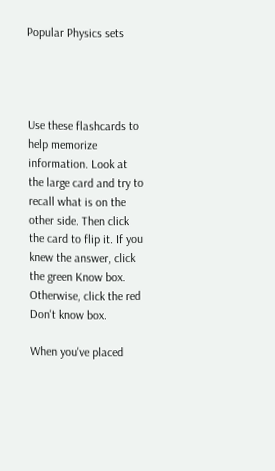Popular Physics sets




Use these flashcards to help memorize information. Look at the large card and try to recall what is on the other side. Then click the card to flip it. If you knew the answer, click the green Know box. Otherwise, click the red Don't know box.

When you've placed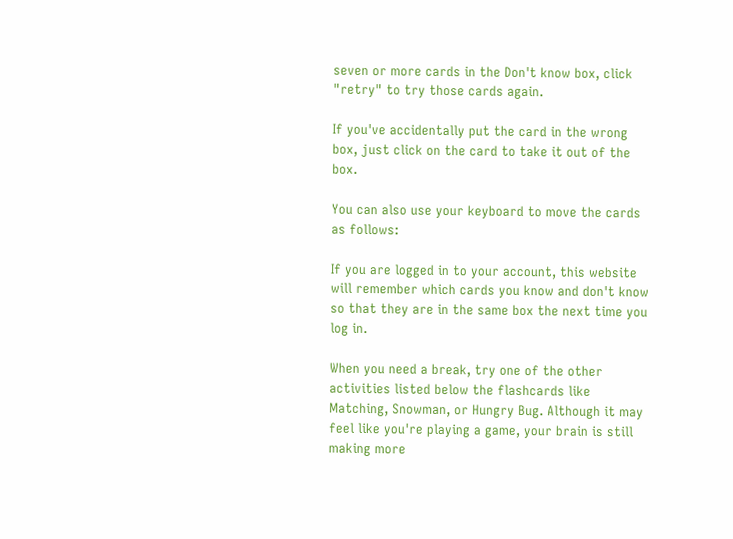seven or more cards in the Don't know box, click "retry" to try those cards again.

If you've accidentally put the card in the wrong box, just click on the card to take it out of the box.

You can also use your keyboard to move the cards as follows:

If you are logged in to your account, this website will remember which cards you know and don't know so that they are in the same box the next time you log in.

When you need a break, try one of the other activities listed below the flashcards like Matching, Snowman, or Hungry Bug. Although it may feel like you're playing a game, your brain is still making more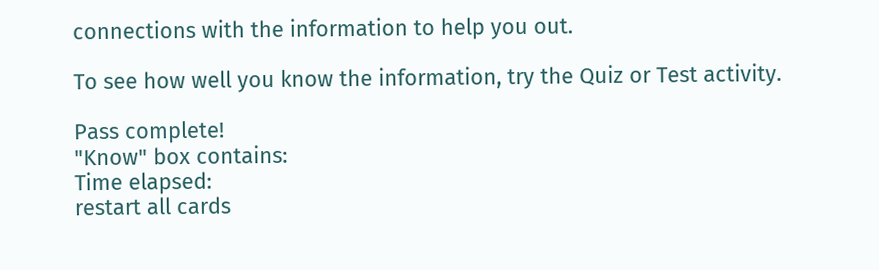connections with the information to help you out.

To see how well you know the information, try the Quiz or Test activity.

Pass complete!
"Know" box contains:
Time elapsed:
restart all cards